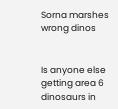Sorna marshes wrong dinos


Is anyone else getting area 6 dinosaurs in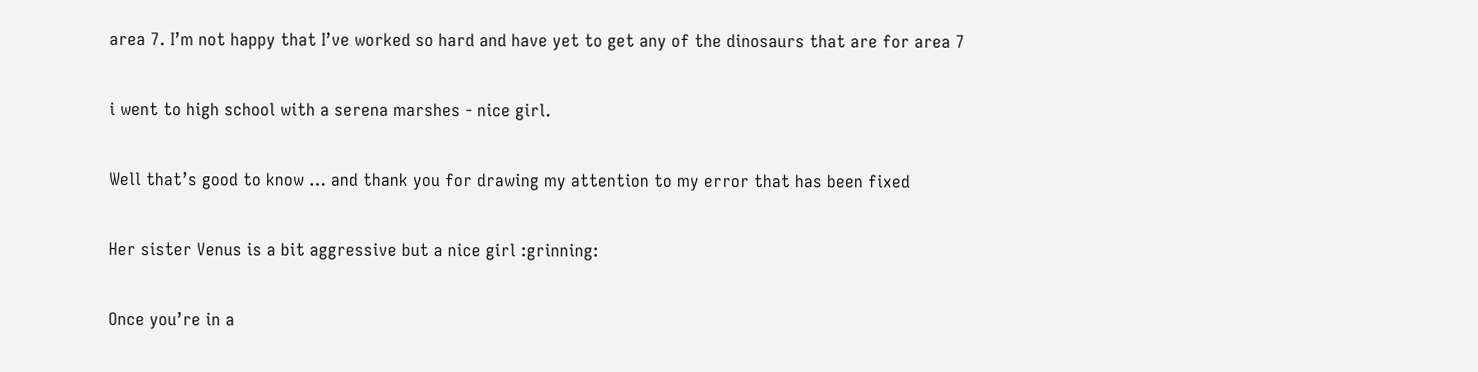area 7. I’m not happy that I’ve worked so hard and have yet to get any of the dinosaurs that are for area 7


i went to high school with a serena marshes - nice girl.


Well that’s good to know … and thank you for drawing my attention to my error that has been fixed


Her sister Venus is a bit aggressive but a nice girl :grinning:


Once you’re in a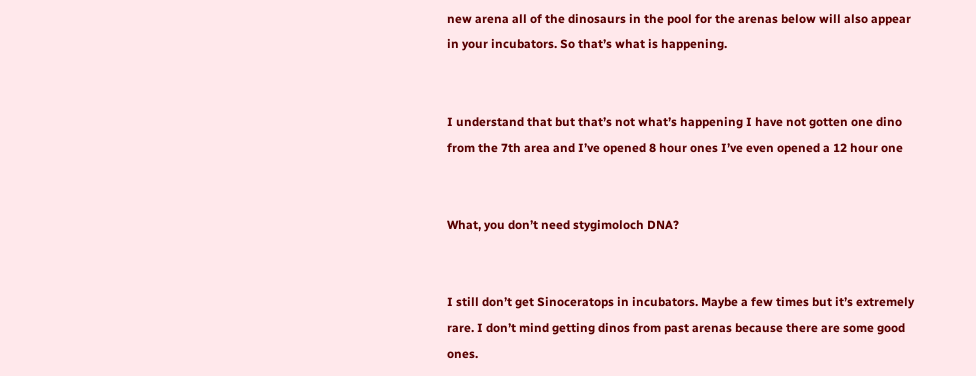new arena all of the dinosaurs in the pool for the arenas below will also appear in your incubators. So that’s what is happening.


I understand that but that’s not what’s happening I have not gotten one dino from the 7th area and I’ve opened 8 hour ones I’ve even opened a 12 hour one


What, you don’t need stygimoloch DNA?


I still don’t get Sinoceratops in incubators. Maybe a few times but it’s extremely rare. I don’t mind getting dinos from past arenas because there are some good ones.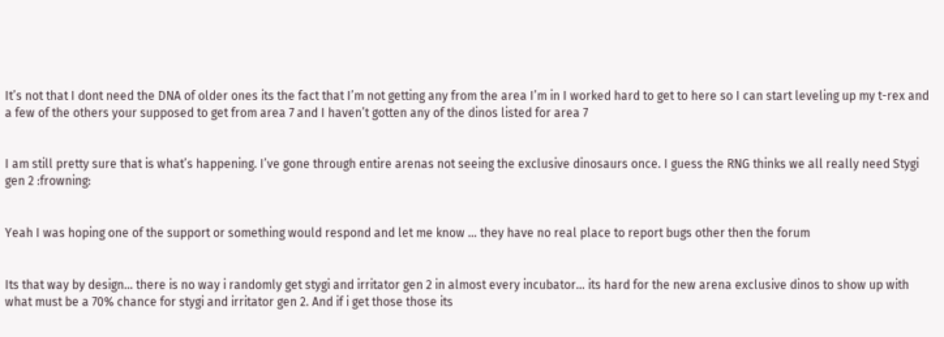It’s not that I dont need the DNA of older ones its the fact that I’m not getting any from the area I’m in I worked hard to get to here so I can start leveling up my t-rex and a few of the others your supposed to get from area 7 and I haven’t gotten any of the dinos listed for area 7


I am still pretty sure that is what’s happening. I’ve gone through entire arenas not seeing the exclusive dinosaurs once. I guess the RNG thinks we all really need Stygi gen 2 :frowning:


Yeah I was hoping one of the support or something would respond and let me know … they have no real place to report bugs other then the forum


Its that way by design… there is no way i randomly get stygi and irritator gen 2 in almost every incubator… its hard for the new arena exclusive dinos to show up with what must be a 70% chance for stygi and irritator gen 2. And if i get those those its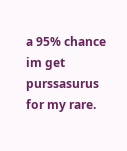a 95% chance im get purssasurus for my rare.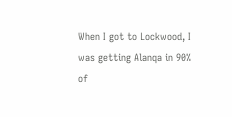When I got to Lockwood, I was getting Alanqa in 90% of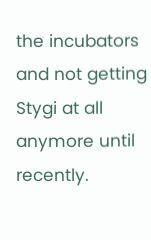the incubators and not getting Stygi at all anymore until recently.